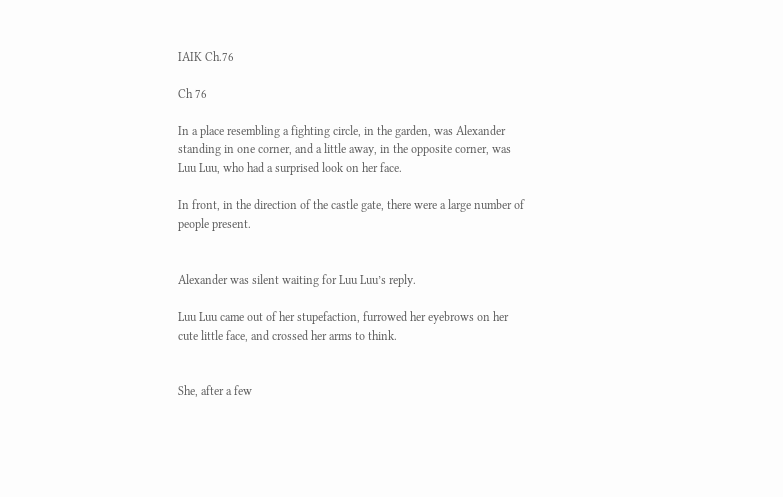IAIK Ch.76

Ch 76

In a place resembling a fighting circle, in the garden, was Alexander standing in one corner, and a little away, in the opposite corner, was Luu Luu, who had a surprised look on her face.

In front, in the direction of the castle gate, there were a large number of people present.


Alexander was silent waiting for Luu Luu’s reply.

Luu Luu came out of her stupefaction, furrowed her eyebrows on her cute little face, and crossed her arms to think.


She, after a few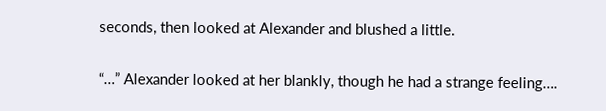seconds, then looked at Alexander and blushed a little.

“…” Alexander looked at her blankly, though he had a strange feeling….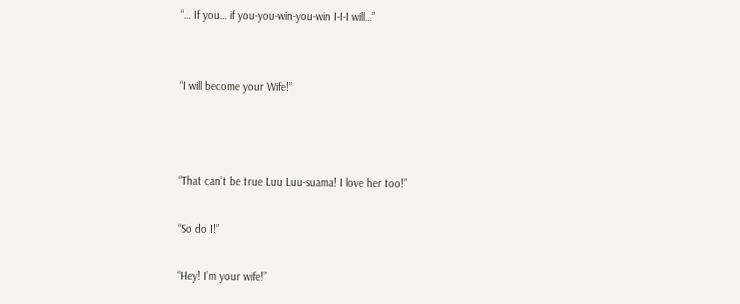“… If you… if you-you-win-you-win I-I-I will…”


“I will become your Wife!”



“That can’t be true Luu Luu-suama! I love her too!”

“So do I!”

“Hey! I’m your wife!”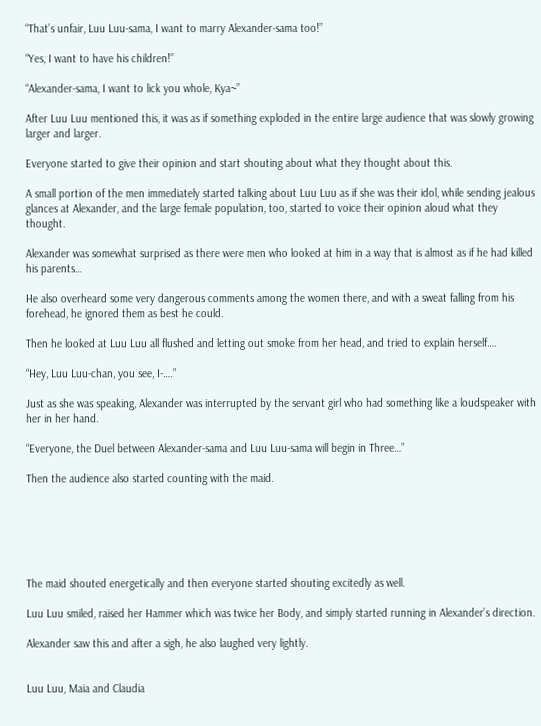“That’s unfair, Luu Luu-sama, I want to marry Alexander-sama too!”

“Yes, I want to have his children!”

“Alexander-sama, I want to lick you whole, Kya~”

After Luu Luu mentioned this, it was as if something exploded in the entire large audience that was slowly growing larger and larger.

Everyone started to give their opinion and start shouting about what they thought about this.

A small portion of the men immediately started talking about Luu Luu as if she was their idol, while sending jealous glances at Alexander, and the large female population, too, started to voice their opinion aloud what they thought.

Alexander was somewhat surprised as there were men who looked at him in a way that is almost as if he had killed his parents…

He also overheard some very dangerous comments among the women there, and with a sweat falling from his forehead, he ignored them as best he could.

Then he looked at Luu Luu all flushed and letting out smoke from her head, and tried to explain herself….

“Hey, Luu Luu-chan, you see, I-….”

Just as she was speaking, Alexander was interrupted by the servant girl who had something like a loudspeaker with her in her hand.

“Everyone, the Duel between Alexander-sama and Luu Luu-sama will begin in Three…”

Then the audience also started counting with the maid.






The maid shouted energetically and then everyone started shouting excitedly as well.

Luu Luu smiled, raised her Hammer which was twice her Body, and simply started running in Alexander’s direction.

Alexander saw this and after a sigh, he also laughed very lightly.


Luu Luu, Maia and Claudia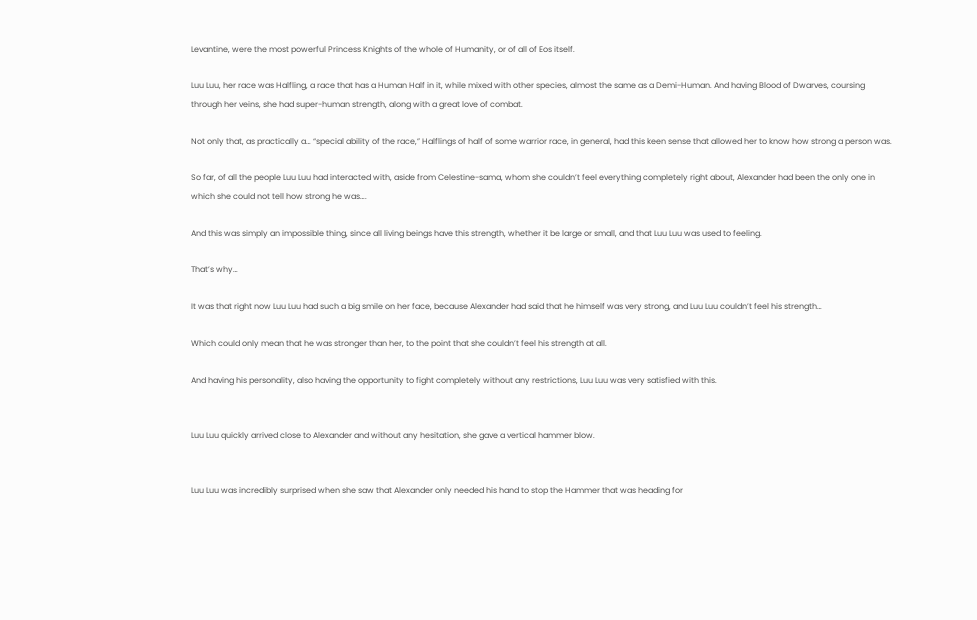Levantine, were the most powerful Princess Knights of the whole of Humanity, or of all of Eos itself.

Luu Luu, her race was Halfling, a race that has a Human Half in it, while mixed with other species, almost the same as a Demi-Human. And having Blood of Dwarves, coursing through her veins, she had super-human strength, along with a great love of combat.

Not only that, as practically a… “special ability of the race,” Halflings of half of some warrior race, in general, had this keen sense that allowed her to know how strong a person was.

So far, of all the people Luu Luu had interacted with, aside from Celestine-sama, whom she couldn’t feel everything completely right about, Alexander had been the only one in which she could not tell how strong he was….

And this was simply an impossible thing, since all living beings have this strength, whether it be large or small, and that Luu Luu was used to feeling.

That’s why…

It was that right now Luu Luu had such a big smile on her face, because Alexander had said that he himself was very strong, and Luu Luu couldn’t feel his strength…

Which could only mean that he was stronger than her, to the point that she couldn’t feel his strength at all.

And having his personality, also having the opportunity to fight completely without any restrictions, Luu Luu was very satisfied with this.


Luu Luu quickly arrived close to Alexander and without any hesitation, she gave a vertical hammer blow.


Luu Luu was incredibly surprised when she saw that Alexander only needed his hand to stop the Hammer that was heading for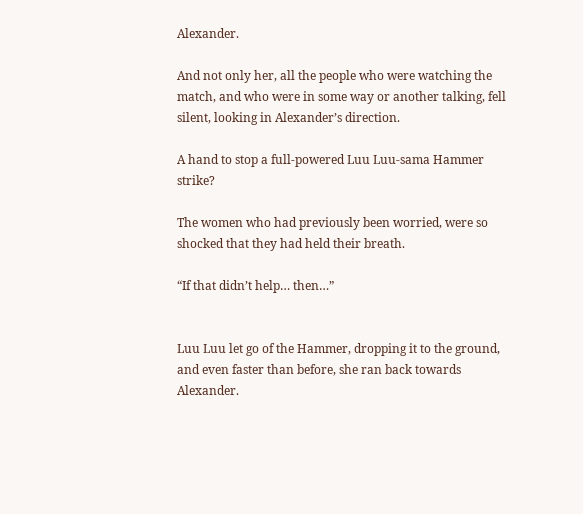Alexander.

And not only her, all the people who were watching the match, and who were in some way or another talking, fell silent, looking in Alexander’s direction.

A hand to stop a full-powered Luu Luu-sama Hammer strike?

The women who had previously been worried, were so shocked that they had held their breath.

“If that didn’t help… then…”


Luu Luu let go of the Hammer, dropping it to the ground, and even faster than before, she ran back towards Alexander.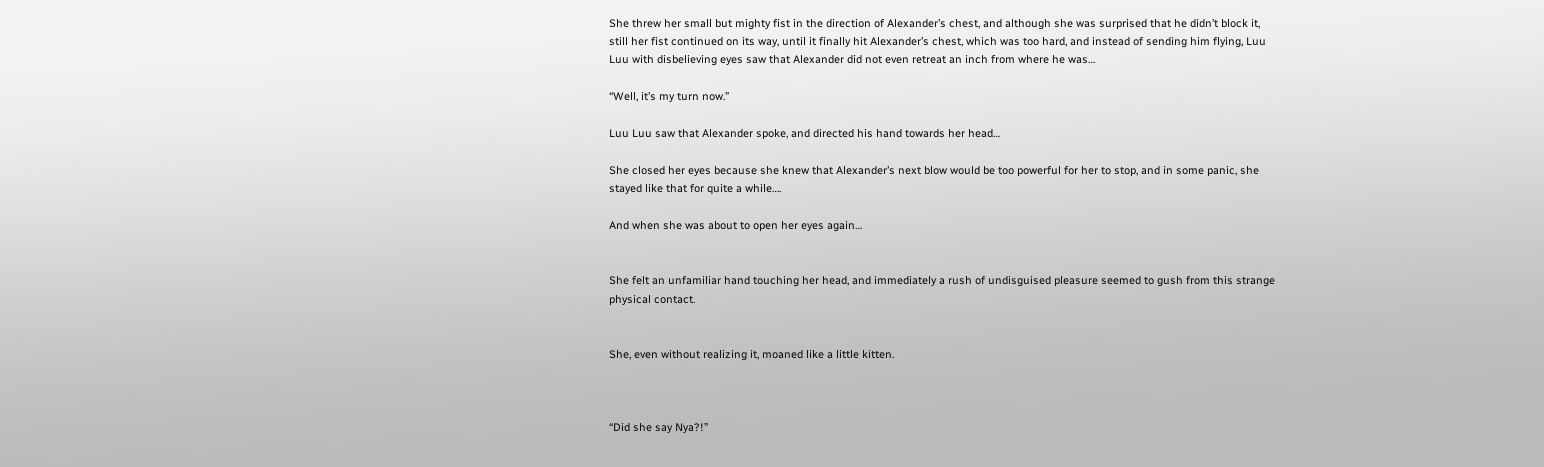She threw her small but mighty fist in the direction of Alexander’s chest, and although she was surprised that he didn’t block it, still her fist continued on its way, until it finally hit Alexander’s chest, which was too hard, and instead of sending him flying, Luu Luu with disbelieving eyes saw that Alexander did not even retreat an inch from where he was…

“Well, it’s my turn now.”

Luu Luu saw that Alexander spoke, and directed his hand towards her head…

She closed her eyes because she knew that Alexander’s next blow would be too powerful for her to stop, and in some panic, she stayed like that for quite a while….

And when she was about to open her eyes again…


She felt an unfamiliar hand touching her head, and immediately a rush of undisguised pleasure seemed to gush from this strange physical contact.


She, even without realizing it, moaned like a little kitten.



“Did she say Nya?!”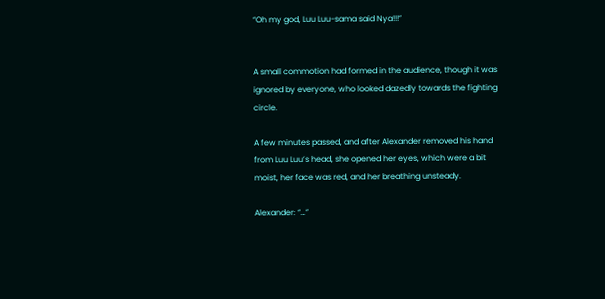“Oh my god, Luu Luu-sama said Nya!!!”


A small commotion had formed in the audience, though it was ignored by everyone, who looked dazedly towards the fighting circle.

A few minutes passed, and after Alexander removed his hand from Luu Luu’s head, she opened her eyes, which were a bit moist, her face was red, and her breathing unsteady.

Alexander: “…”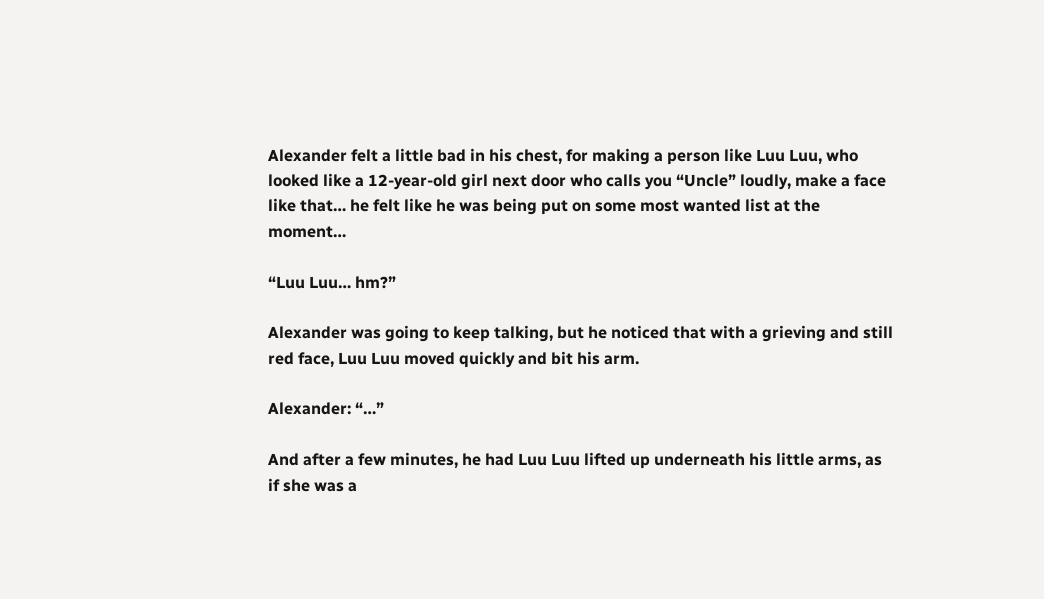Alexander felt a little bad in his chest, for making a person like Luu Luu, who looked like a 12-year-old girl next door who calls you “Uncle” loudly, make a face like that… he felt like he was being put on some most wanted list at the moment…

“Luu Luu… hm?”

Alexander was going to keep talking, but he noticed that with a grieving and still red face, Luu Luu moved quickly and bit his arm.

Alexander: “…”

And after a few minutes, he had Luu Luu lifted up underneath his little arms, as if she was a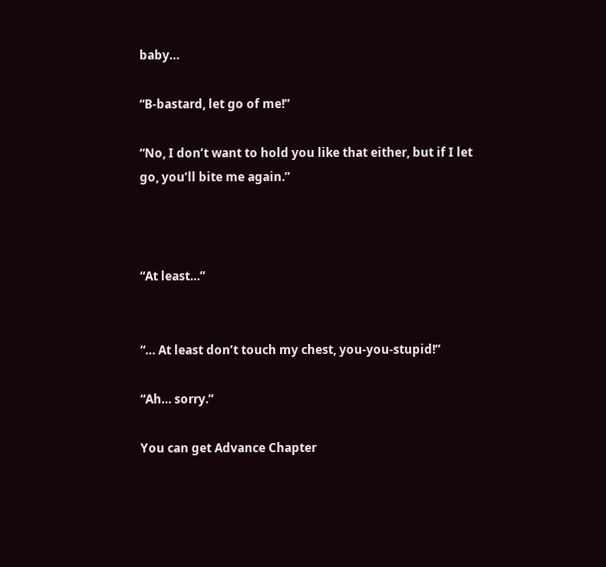baby…

“B-bastard, let go of me!”

“No, I don’t want to hold you like that either, but if I let go, you’ll bite me again.”



“At least…”


“… At least don’t touch my chest, you-you-stupid!”

“Ah… sorry.”

You can get Advance Chapter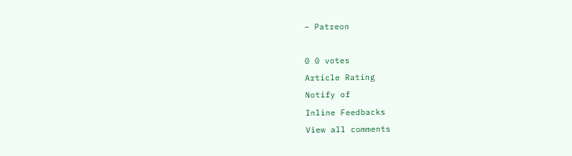– Patreon

0 0 votes
Article Rating
Notify of
Inline Feedbacks
View all comments